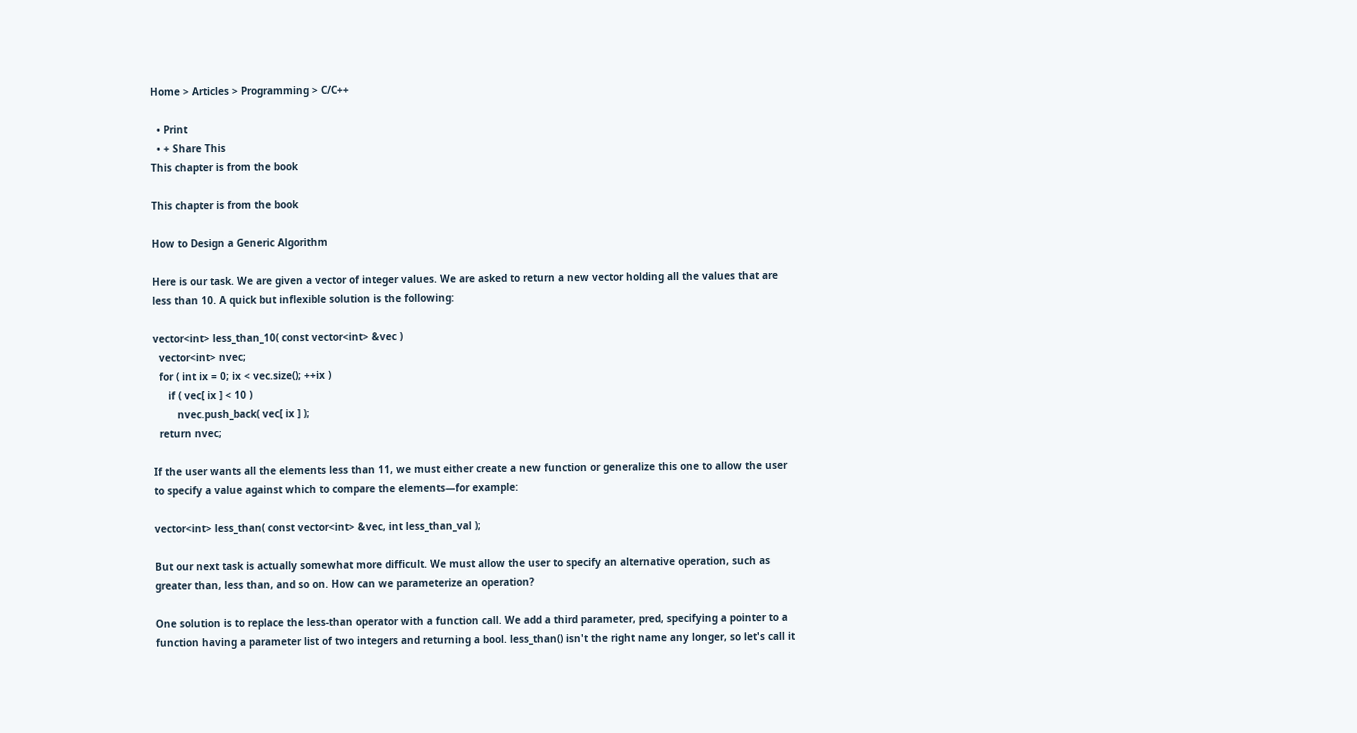Home > Articles > Programming > C/C++

  • Print
  • + Share This
This chapter is from the book

This chapter is from the book

How to Design a Generic Algorithm

Here is our task. We are given a vector of integer values. We are asked to return a new vector holding all the values that are less than 10. A quick but inflexible solution is the following:

vector<int> less_than_10( const vector<int> &vec )
  vector<int> nvec;
  for ( int ix = 0; ix < vec.size(); ++ix )
     if ( vec[ ix ] < 10 )
        nvec.push_back( vec[ ix ] );
  return nvec;

If the user wants all the elements less than 11, we must either create a new function or generalize this one to allow the user to specify a value against which to compare the elements—for example:

vector<int> less_than( const vector<int> &vec, int less_than_val );

But our next task is actually somewhat more difficult. We must allow the user to specify an alternative operation, such as greater than, less than, and so on. How can we parameterize an operation?

One solution is to replace the less-than operator with a function call. We add a third parameter, pred, specifying a pointer to a function having a parameter list of two integers and returning a bool. less_than() isn't the right name any longer, so let's call it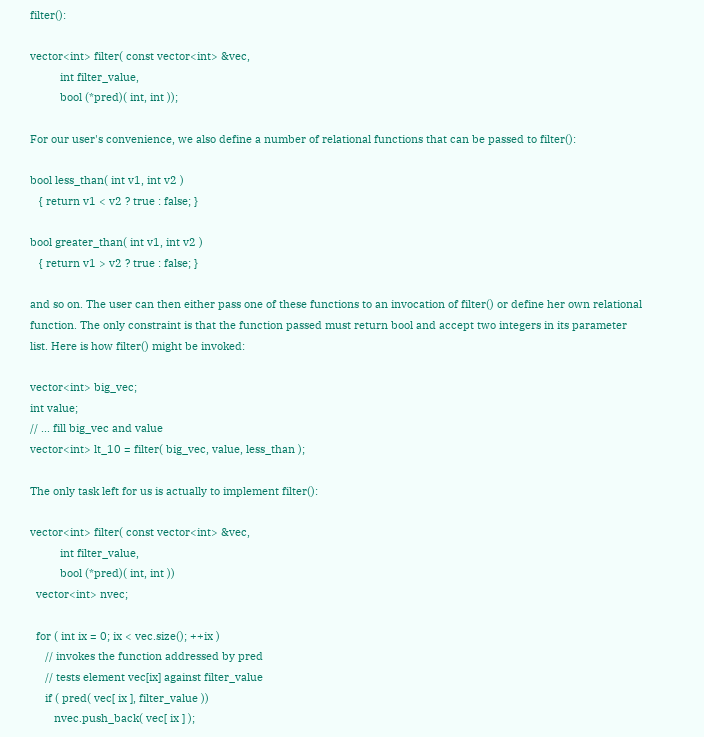filter():

vector<int> filter( const vector<int> &vec,
          int filter_value,
          bool (*pred)( int, int ));

For our user's convenience, we also define a number of relational functions that can be passed to filter():

bool less_than( int v1, int v2 )
   { return v1 < v2 ? true : false; }

bool greater_than( int v1, int v2 )
   { return v1 > v2 ? true : false; }

and so on. The user can then either pass one of these functions to an invocation of filter() or define her own relational function. The only constraint is that the function passed must return bool and accept two integers in its parameter list. Here is how filter() might be invoked:

vector<int> big_vec;
int value;
// ... fill big_vec and value
vector<int> lt_10 = filter( big_vec, value, less_than );

The only task left for us is actually to implement filter():

vector<int> filter( const vector<int> &vec,
          int filter_value,
          bool (*pred)( int, int ))
  vector<int> nvec;

  for ( int ix = 0; ix < vec.size(); ++ix )
     // invokes the function addressed by pred
     // tests element vec[ix] against filter_value
     if ( pred( vec[ ix ], filter_value ))
        nvec.push_back( vec[ ix ] );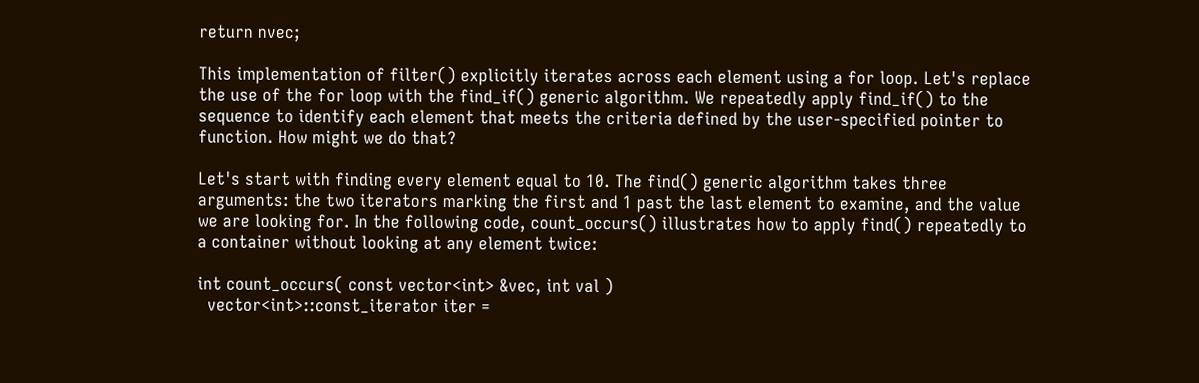return nvec;

This implementation of filter() explicitly iterates across each element using a for loop. Let's replace the use of the for loop with the find_if() generic algorithm. We repeatedly apply find_if() to the sequence to identify each element that meets the criteria defined by the user-specified pointer to function. How might we do that?

Let's start with finding every element equal to 10. The find() generic algorithm takes three arguments: the two iterators marking the first and 1 past the last element to examine, and the value we are looking for. In the following code, count_occurs() illustrates how to apply find() repeatedly to a container without looking at any element twice:

int count_occurs( const vector<int> &vec, int val )
  vector<int>::const_iterator iter =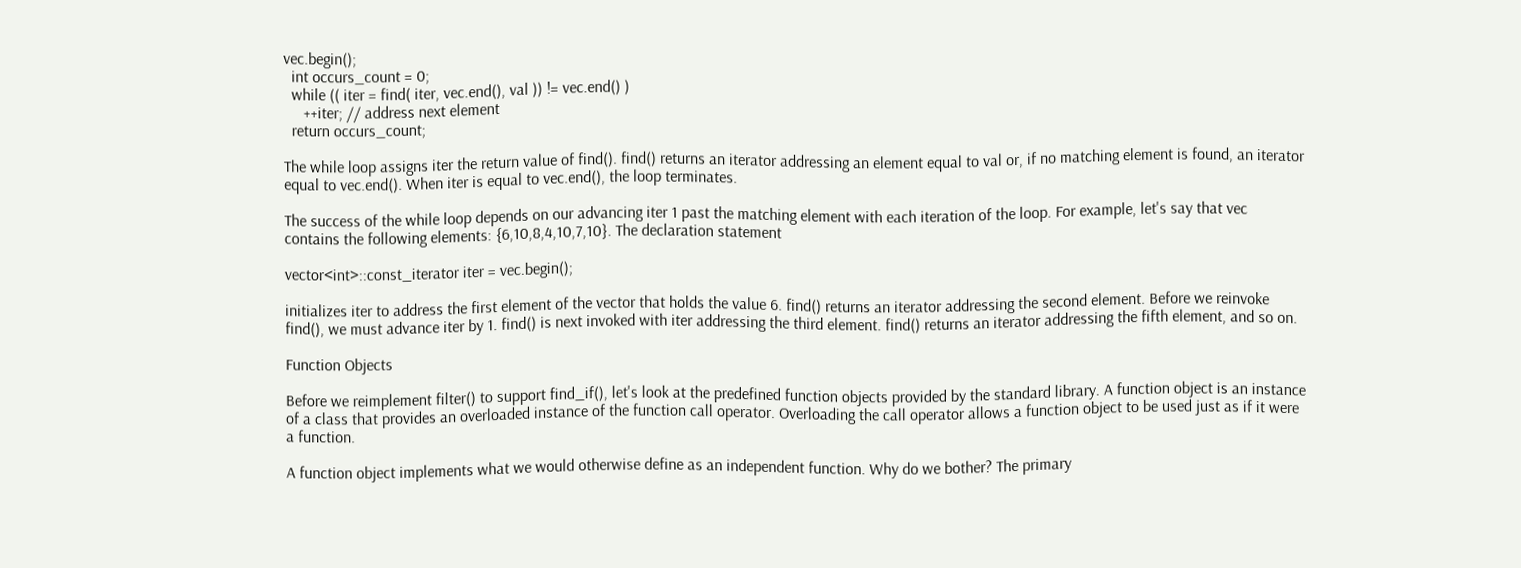vec.begin();
  int occurs_count = 0;
  while (( iter = find( iter, vec.end(), val )) != vec.end() )
     ++iter; // address next element
  return occurs_count;

The while loop assigns iter the return value of find(). find() returns an iterator addressing an element equal to val or, if no matching element is found, an iterator equal to vec.end(). When iter is equal to vec.end(), the loop terminates.

The success of the while loop depends on our advancing iter 1 past the matching element with each iteration of the loop. For example, let's say that vec contains the following elements: {6,10,8,4,10,7,10}. The declaration statement

vector<int>::const_iterator iter = vec.begin();

initializes iter to address the first element of the vector that holds the value 6. find() returns an iterator addressing the second element. Before we reinvoke find(), we must advance iter by 1. find() is next invoked with iter addressing the third element. find() returns an iterator addressing the fifth element, and so on.

Function Objects

Before we reimplement filter() to support find_if(), let's look at the predefined function objects provided by the standard library. A function object is an instance of a class that provides an overloaded instance of the function call operator. Overloading the call operator allows a function object to be used just as if it were a function.

A function object implements what we would otherwise define as an independent function. Why do we bother? The primary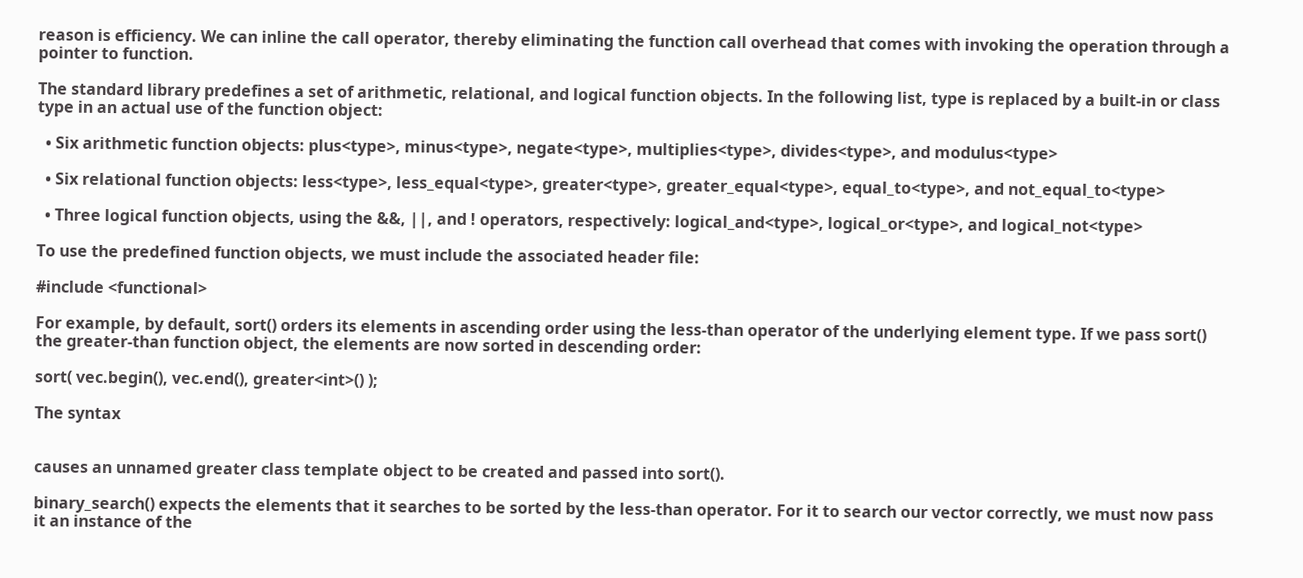reason is efficiency. We can inline the call operator, thereby eliminating the function call overhead that comes with invoking the operation through a pointer to function.

The standard library predefines a set of arithmetic, relational, and logical function objects. In the following list, type is replaced by a built-in or class type in an actual use of the function object:

  • Six arithmetic function objects: plus<type>, minus<type>, negate<type>, multiplies<type>, divides<type>, and modulus<type>

  • Six relational function objects: less<type>, less_equal<type>, greater<type>, greater_equal<type>, equal_to<type>, and not_equal_to<type>

  • Three logical function objects, using the &&, ||, and ! operators, respectively: logical_and<type>, logical_or<type>, and logical_not<type>

To use the predefined function objects, we must include the associated header file:

#include <functional>

For example, by default, sort() orders its elements in ascending order using the less-than operator of the underlying element type. If we pass sort() the greater-than function object, the elements are now sorted in descending order:

sort( vec.begin(), vec.end(), greater<int>() );

The syntax


causes an unnamed greater class template object to be created and passed into sort().

binary_search() expects the elements that it searches to be sorted by the less-than operator. For it to search our vector correctly, we must now pass it an instance of the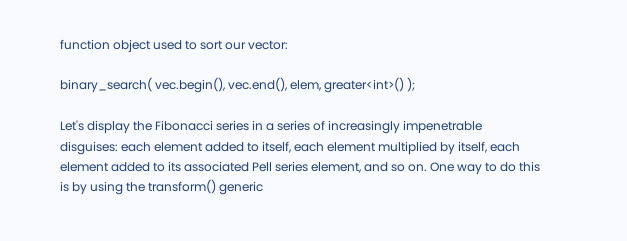function object used to sort our vector:

binary_search( vec.begin(), vec.end(), elem, greater<int>() );

Let's display the Fibonacci series in a series of increasingly impenetrable disguises: each element added to itself, each element multiplied by itself, each element added to its associated Pell series element, and so on. One way to do this is by using the transform() generic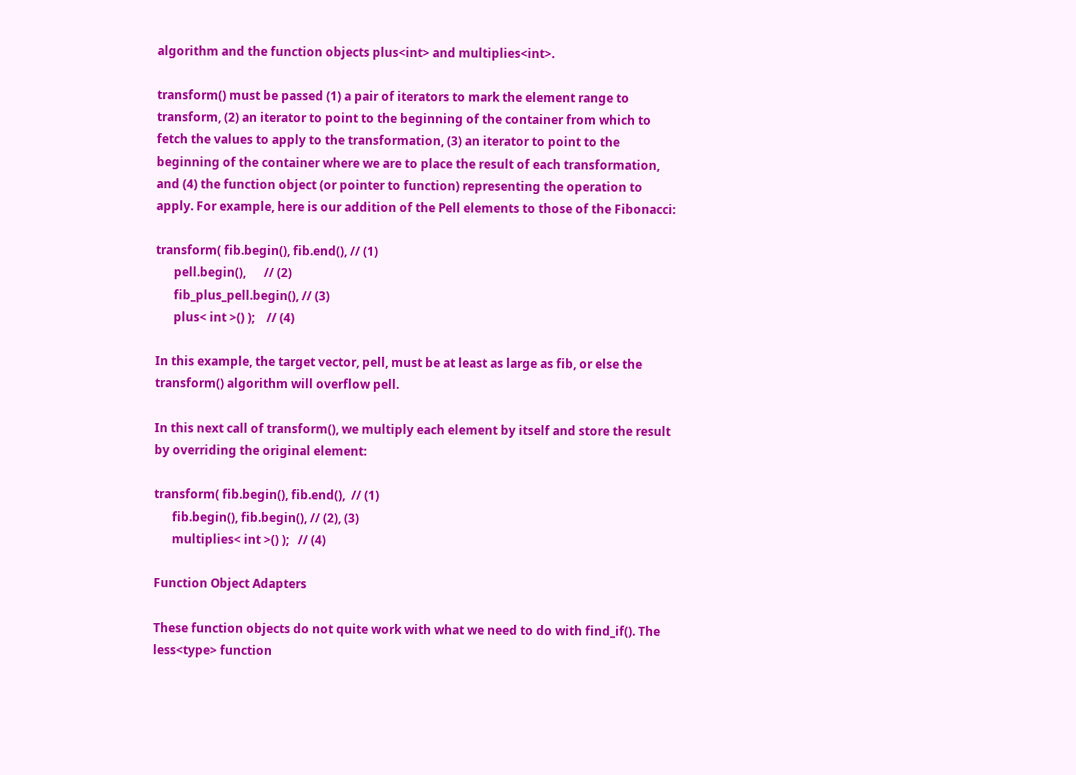algorithm and the function objects plus<int> and multiplies<int>.

transform() must be passed (1) a pair of iterators to mark the element range to transform, (2) an iterator to point to the beginning of the container from which to fetch the values to apply to the transformation, (3) an iterator to point to the beginning of the container where we are to place the result of each transformation, and (4) the function object (or pointer to function) representing the operation to apply. For example, here is our addition of the Pell elements to those of the Fibonacci:

transform( fib.begin(), fib.end(), // (1)
      pell.begin(),      // (2)
      fib_plus_pell.begin(), // (3)
      plus< int >() );    // (4)

In this example, the target vector, pell, must be at least as large as fib, or else the transform() algorithm will overflow pell.

In this next call of transform(), we multiply each element by itself and store the result by overriding the original element:

transform( fib.begin(), fib.end(),  // (1)
      fib.begin(), fib.begin(), // (2), (3)
      multiplies< int >() );   // (4)

Function Object Adapters

These function objects do not quite work with what we need to do with find_if(). The less<type> function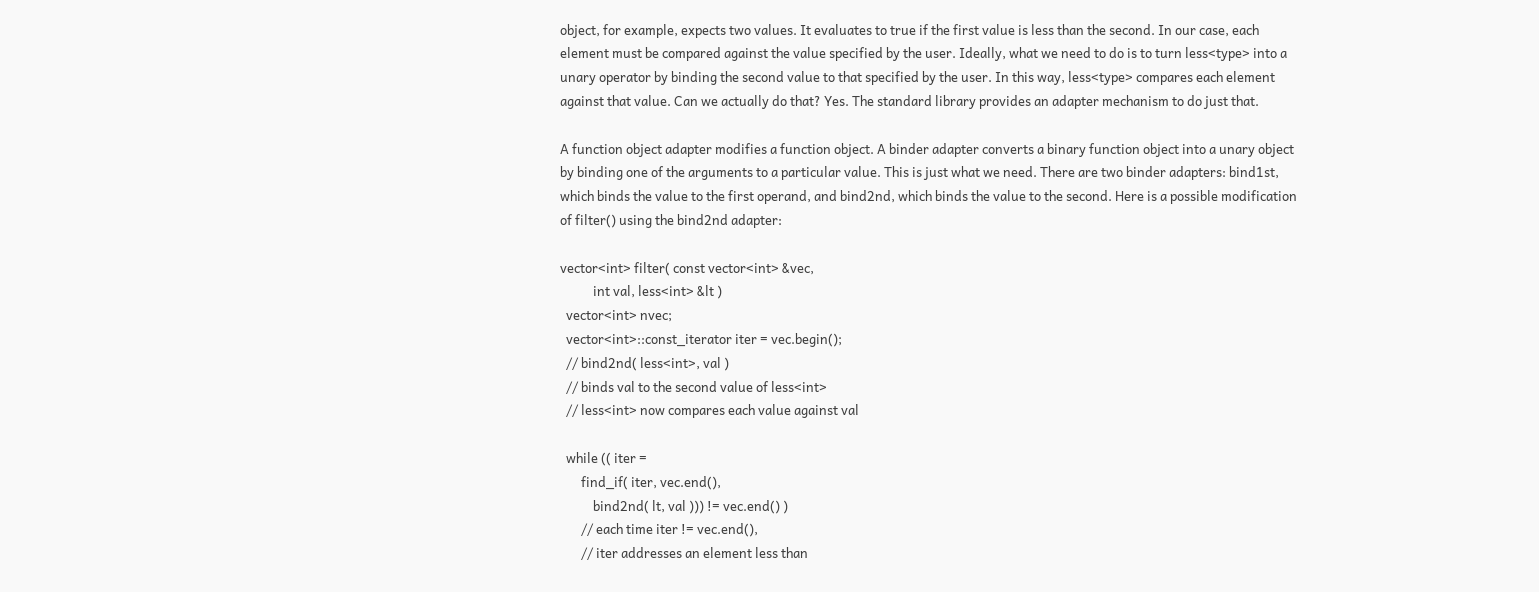object, for example, expects two values. It evaluates to true if the first value is less than the second. In our case, each element must be compared against the value specified by the user. Ideally, what we need to do is to turn less<type> into a unary operator by binding the second value to that specified by the user. In this way, less<type> compares each element against that value. Can we actually do that? Yes. The standard library provides an adapter mechanism to do just that.

A function object adapter modifies a function object. A binder adapter converts a binary function object into a unary object by binding one of the arguments to a particular value. This is just what we need. There are two binder adapters: bind1st, which binds the value to the first operand, and bind2nd, which binds the value to the second. Here is a possible modification of filter() using the bind2nd adapter:

vector<int> filter( const vector<int> &vec,
           int val, less<int> &lt )
  vector<int> nvec;
  vector<int>::const_iterator iter = vec.begin();
  // bind2nd( less<int>, val )
  // binds val to the second value of less<int>
  // less<int> now compares each value against val

  while (( iter =
       find_if( iter, vec.end(),
           bind2nd( lt, val ))) != vec.end() )
       // each time iter != vec.end(),
       // iter addresses an element less than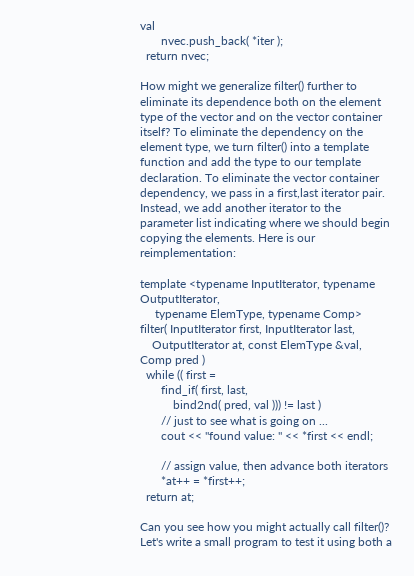val
       nvec.push_back( *iter );
  return nvec;

How might we generalize filter() further to eliminate its dependence both on the element type of the vector and on the vector container itself? To eliminate the dependency on the element type, we turn filter() into a template function and add the type to our template declaration. To eliminate the vector container dependency, we pass in a first,last iterator pair. Instead, we add another iterator to the parameter list indicating where we should begin copying the elements. Here is our reimplementation:

template <typename InputIterator, typename OutputIterator,
     typename ElemType, typename Comp>
filter( InputIterator first, InputIterator last,
    OutputIterator at, const ElemType &val, Comp pred )
  while (( first =
       find_if( first, last,
           bind2nd( pred, val ))) != last )
       // just to see what is going on ...
       cout << "found value: " << *first << endl;

       // assign value, then advance both iterators
       *at++ = *first++;
  return at;

Can you see how you might actually call filter()? Let's write a small program to test it using both a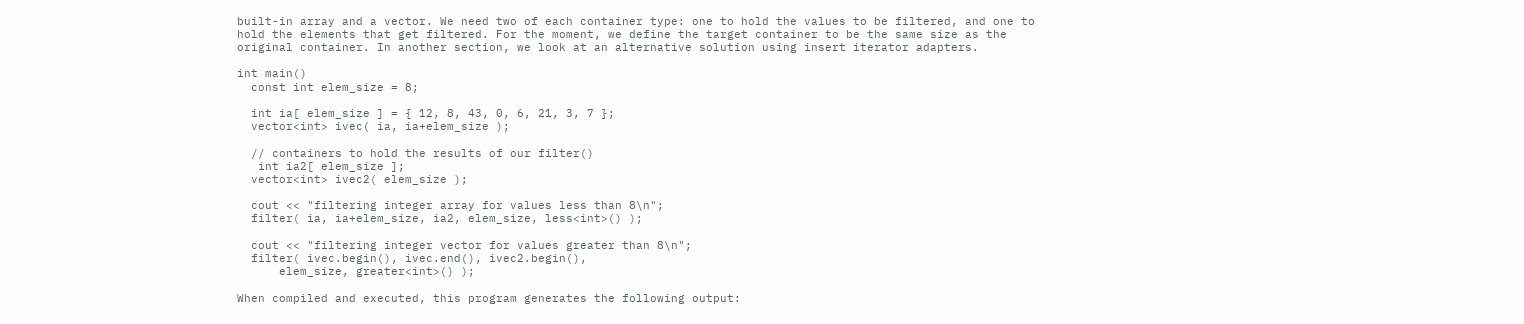built-in array and a vector. We need two of each container type: one to hold the values to be filtered, and one to hold the elements that get filtered. For the moment, we define the target container to be the same size as the original container. In another section, we look at an alternative solution using insert iterator adapters.

int main()
  const int elem_size = 8;

  int ia[ elem_size ] = { 12, 8, 43, 0, 6, 21, 3, 7 };
  vector<int> ivec( ia, ia+elem_size );

  // containers to hold the results of our filter()
   int ia2[ elem_size ];
  vector<int> ivec2( elem_size );

  cout << "filtering integer array for values less than 8\n";
  filter( ia, ia+elem_size, ia2, elem_size, less<int>() );

  cout << "filtering integer vector for values greater than 8\n";
  filter( ivec.begin(), ivec.end(), ivec2.begin(),
      elem_size, greater<int>() );

When compiled and executed, this program generates the following output: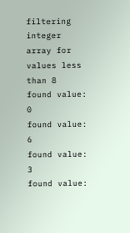filtering integer array for values less than 8
found value: 0
found value: 6
found value: 3
found value: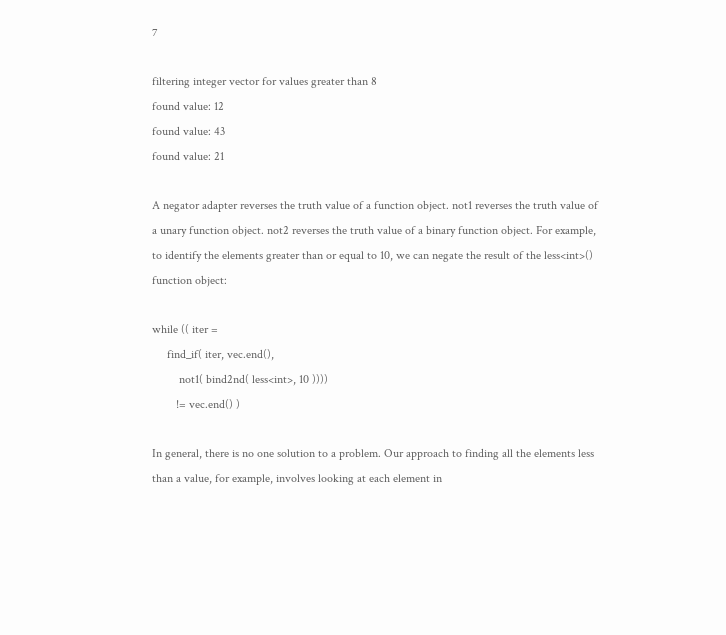7

filtering integer vector for values greater than 8
found value: 12
found value: 43
found value: 21

A negator adapter reverses the truth value of a function object. not1 reverses the truth value of a unary function object. not2 reverses the truth value of a binary function object. For example, to identify the elements greater than or equal to 10, we can negate the result of the less<int>() function object:

while (( iter =
     find_if( iter, vec.end(),
         not1( bind2nd( less<int>, 10 ))))
        != vec.end() )

In general, there is no one solution to a problem. Our approach to finding all the elements less than a value, for example, involves looking at each element in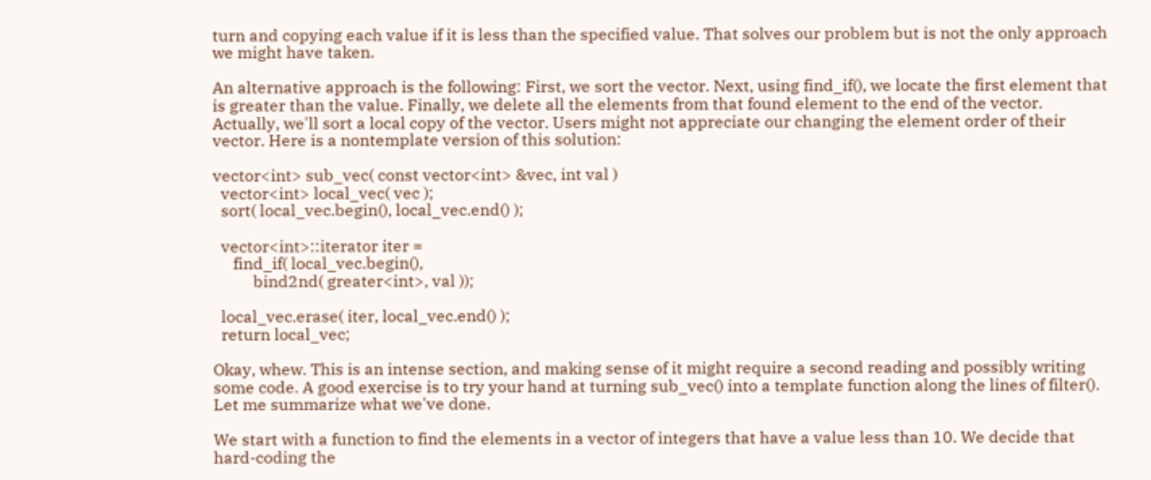turn and copying each value if it is less than the specified value. That solves our problem but is not the only approach we might have taken.

An alternative approach is the following: First, we sort the vector. Next, using find_if(), we locate the first element that is greater than the value. Finally, we delete all the elements from that found element to the end of the vector. Actually, we'll sort a local copy of the vector. Users might not appreciate our changing the element order of their vector. Here is a nontemplate version of this solution:

vector<int> sub_vec( const vector<int> &vec, int val )
  vector<int> local_vec( vec );
  sort( local_vec.begin(), local_vec.end() );

  vector<int>::iterator iter =
     find_if( local_vec.begin(),
          bind2nd( greater<int>, val ));

  local_vec.erase( iter, local_vec.end() );
  return local_vec;

Okay, whew. This is an intense section, and making sense of it might require a second reading and possibly writing some code. A good exercise is to try your hand at turning sub_vec() into a template function along the lines of filter(). Let me summarize what we've done.

We start with a function to find the elements in a vector of integers that have a value less than 10. We decide that hard-coding the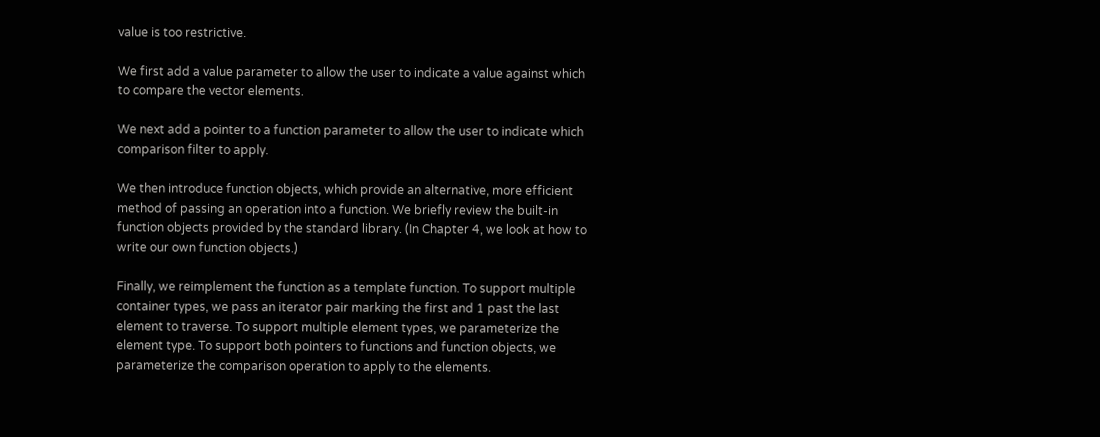value is too restrictive.

We first add a value parameter to allow the user to indicate a value against which to compare the vector elements.

We next add a pointer to a function parameter to allow the user to indicate which comparison filter to apply.

We then introduce function objects, which provide an alternative, more efficient method of passing an operation into a function. We briefly review the built-in function objects provided by the standard library. (In Chapter 4, we look at how to write our own function objects.)

Finally, we reimplement the function as a template function. To support multiple container types, we pass an iterator pair marking the first and 1 past the last element to traverse. To support multiple element types, we parameterize the element type. To support both pointers to functions and function objects, we parameterize the comparison operation to apply to the elements.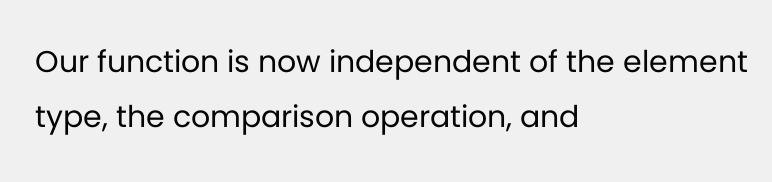Our function is now independent of the element type, the comparison operation, and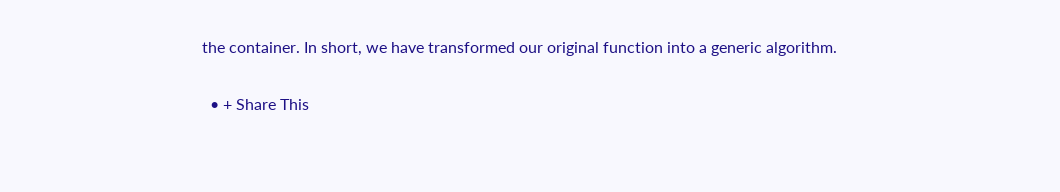the container. In short, we have transformed our original function into a generic algorithm.

  • + Share This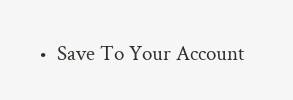•  Save To Your Account